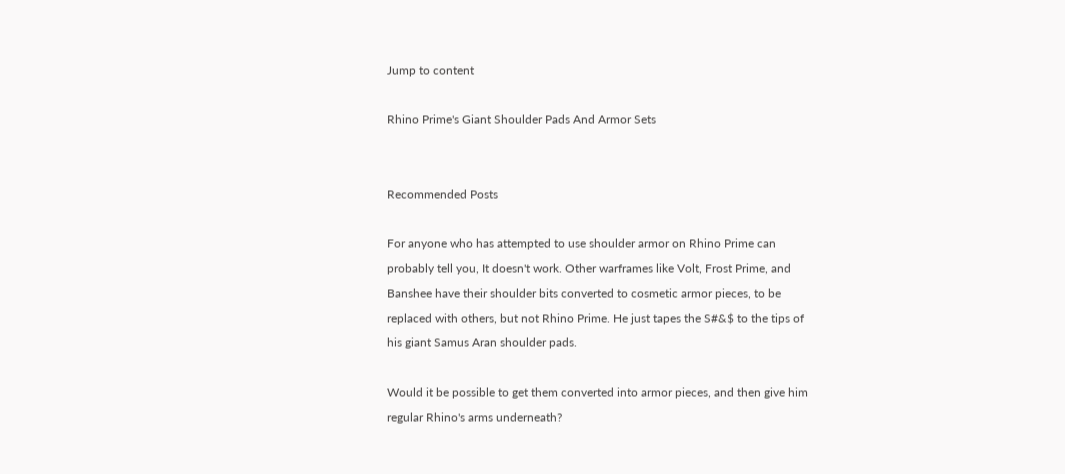Jump to content

Rhino Prime's Giant Shoulder Pads And Armor Sets


Recommended Posts

For anyone who has attempted to use shoulder armor on Rhino Prime can probably tell you, It doesn't work. Other warframes like Volt, Frost Prime, and Banshee have their shoulder bits converted to cosmetic armor pieces, to be replaced with others, but not Rhino Prime. He just tapes the S#&$ to the tips of his giant Samus Aran shoulder pads.

Would it be possible to get them converted into armor pieces, and then give him regular Rhino's arms underneath?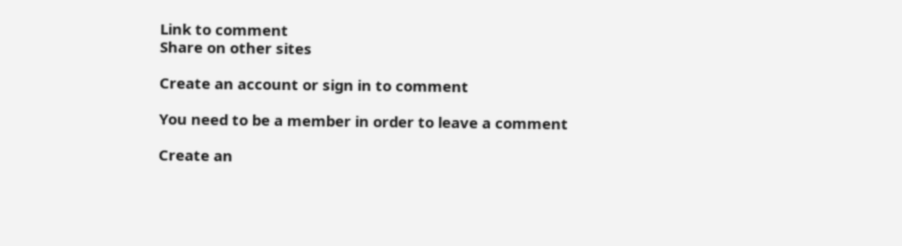Link to comment
Share on other sites

Create an account or sign in to comment

You need to be a member in order to leave a comment

Create an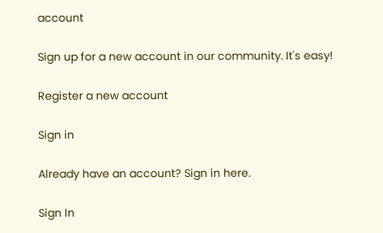account

Sign up for a new account in our community. It's easy!

Register a new account

Sign in

Already have an account? Sign in here.

Sign In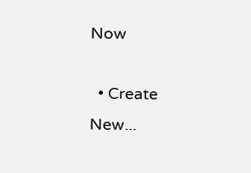Now

  • Create New...